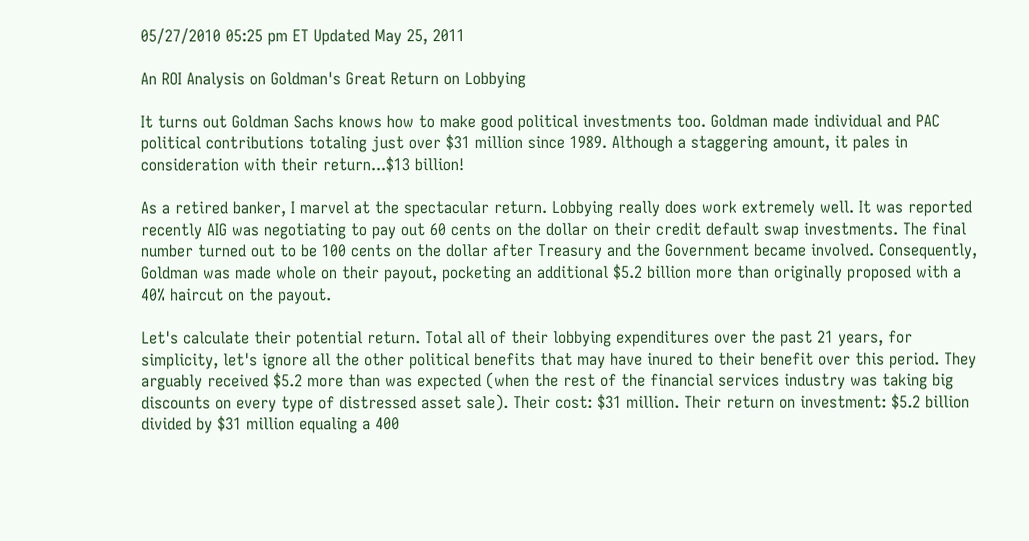05/27/2010 05:25 pm ET Updated May 25, 2011

An ROI Analysis on Goldman's Great Return on Lobbying

It turns out Goldman Sachs knows how to make good political investments too. Goldman made individual and PAC political contributions totaling just over $31 million since 1989. Although a staggering amount, it pales in consideration with their return...$13 billion!

As a retired banker, I marvel at the spectacular return. Lobbying really does work extremely well. It was reported recently AIG was negotiating to pay out 60 cents on the dollar on their credit default swap investments. The final number turned out to be 100 cents on the dollar after Treasury and the Government became involved. Consequently, Goldman was made whole on their payout, pocketing an additional $5.2 billion more than originally proposed with a 40% haircut on the payout.

Let's calculate their potential return. Total all of their lobbying expenditures over the past 21 years, for simplicity, let's ignore all the other political benefits that may have inured to their benefit over this period. They arguably received $5.2 more than was expected (when the rest of the financial services industry was taking big discounts on every type of distressed asset sale). Their cost: $31 million. Their return on investment: $5.2 billion divided by $31 million equaling a 400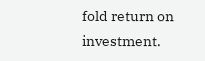fold return on investment.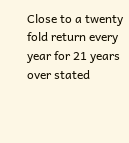Close to a twenty fold return every year for 21 years over stated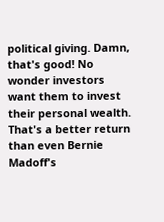political giving. Damn, that's good! No wonder investors want them to invest their personal wealth. That's a better return than even Bernie Madoff's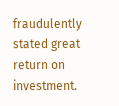fraudulently stated great return on investment.